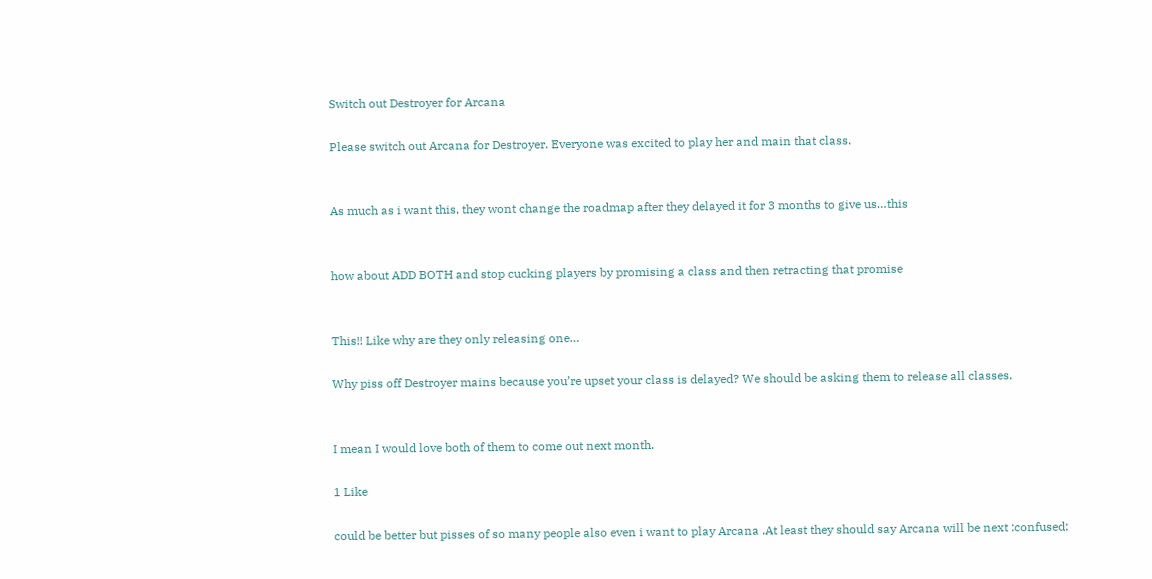Switch out Destroyer for Arcana

Please switch out Arcana for Destroyer. Everyone was excited to play her and main that class.


As much as i want this, they wont change the roadmap after they delayed it for 3 months to give us…this


how about ADD BOTH and stop cucking players by promising a class and then retracting that promise


This!! Like why are they only releasing one…

Why piss off Destroyer mains because you’re upset your class is delayed? We should be asking them to release all classes.


I mean I would love both of them to come out next month.

1 Like

could be better but pisses of so many people also even i want to play Arcana .At least they should say Arcana will be next :confused: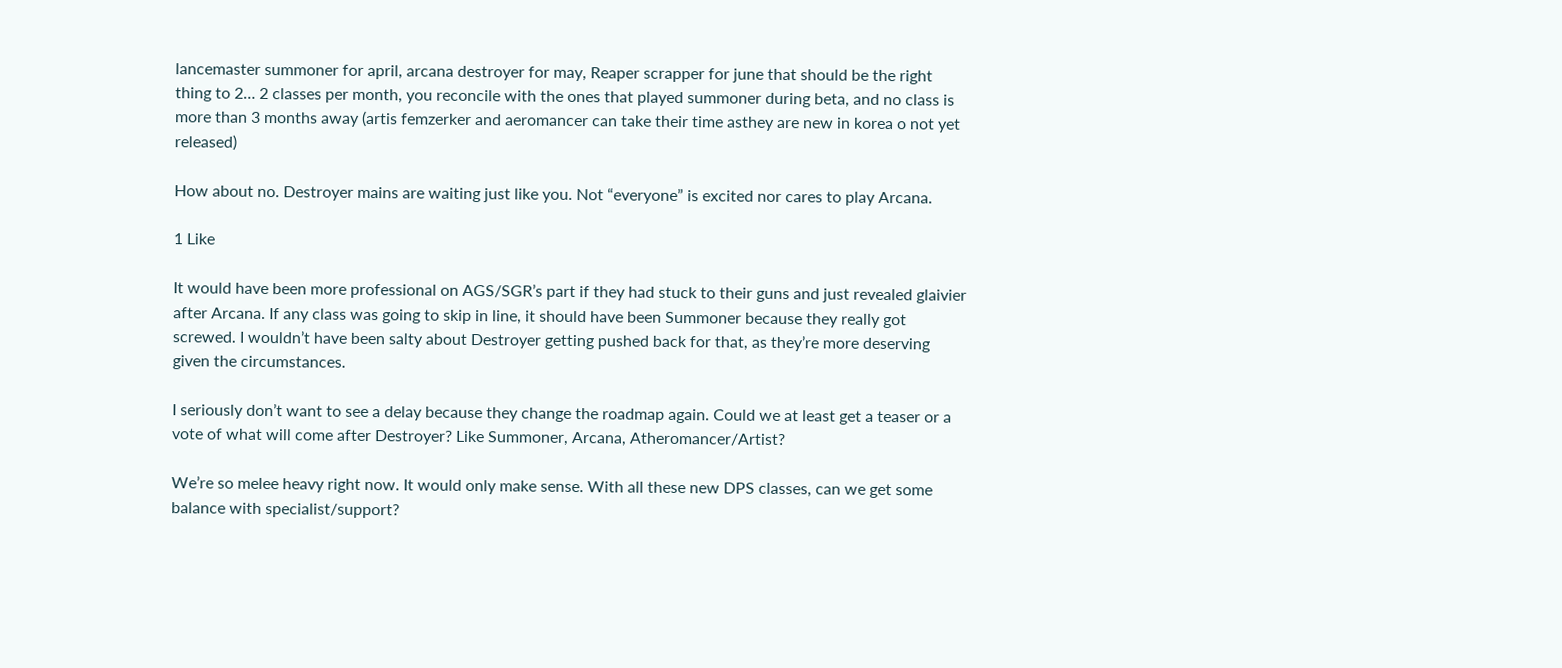lancemaster summoner for april, arcana destroyer for may, Reaper scrapper for june that should be the right thing to 2… 2 classes per month, you reconcile with the ones that played summoner during beta, and no class is more than 3 months away (artis femzerker and aeromancer can take their time asthey are new in korea o not yet released)

How about no. Destroyer mains are waiting just like you. Not “everyone” is excited nor cares to play Arcana.

1 Like

It would have been more professional on AGS/SGR’s part if they had stuck to their guns and just revealed glaivier after Arcana. If any class was going to skip in line, it should have been Summoner because they really got screwed. I wouldn’t have been salty about Destroyer getting pushed back for that, as they’re more deserving given the circumstances.

I seriously don’t want to see a delay because they change the roadmap again. Could we at least get a teaser or a vote of what will come after Destroyer? Like Summoner, Arcana, Atheromancer/Artist?

We’re so melee heavy right now. It would only make sense. With all these new DPS classes, can we get some balance with specialist/support?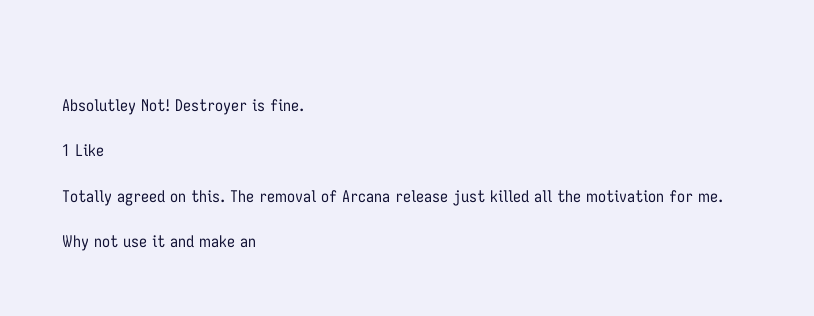Absolutley Not! Destroyer is fine.

1 Like

Totally agreed on this. The removal of Arcana release just killed all the motivation for me.

Why not use it and make an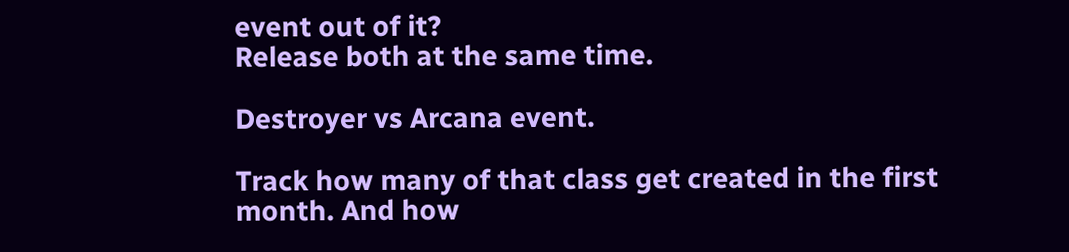event out of it?
Release both at the same time.

Destroyer vs Arcana event.

Track how many of that class get created in the first month. And how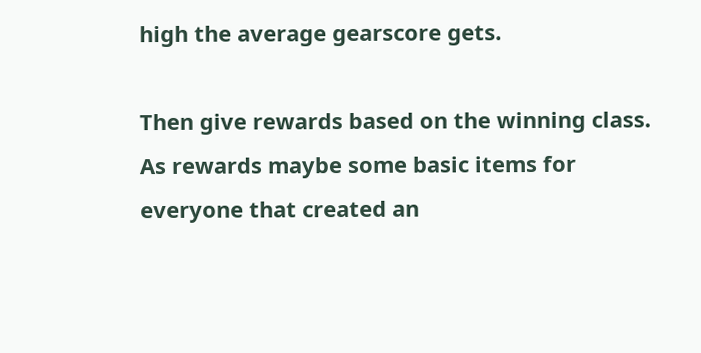high the average gearscore gets.

Then give rewards based on the winning class.
As rewards maybe some basic items for everyone that created an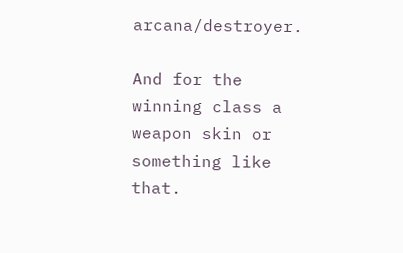arcana/destroyer.

And for the winning class a weapon skin or something like that.